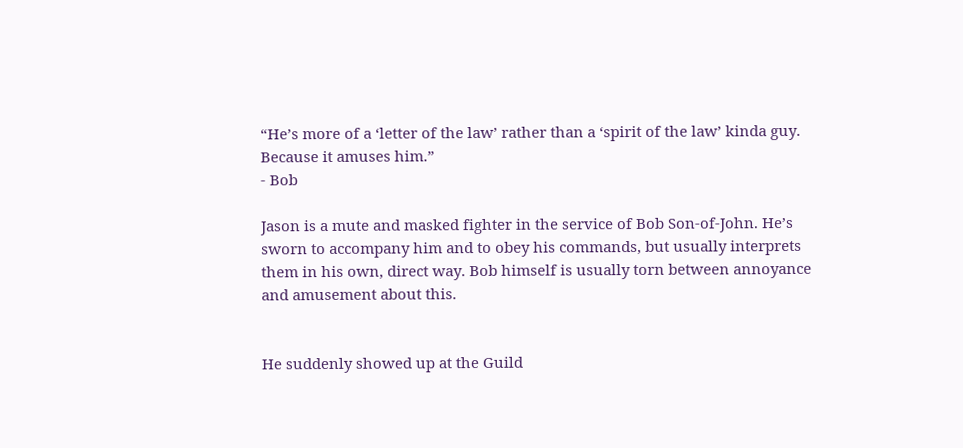“He’s more of a ‘letter of the law’ rather than a ‘spirit of the law’ kinda guy. Because it amuses him.”
- Bob

Jason is a mute and masked fighter in the service of Bob Son-of-John. He’s sworn to accompany him and to obey his commands, but usually interprets them in his own, direct way. Bob himself is usually torn between annoyance and amusement about this.


He suddenly showed up at the Guild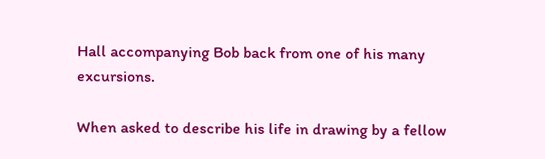Hall accompanying Bob back from one of his many excursions.

When asked to describe his life in drawing by a fellow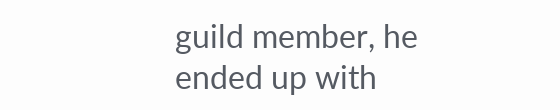guild member, he ended up with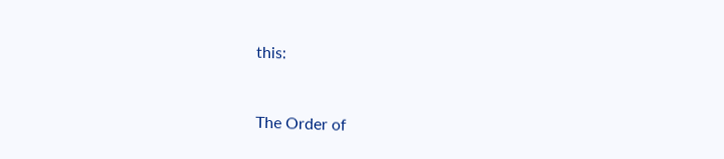this:



The Order of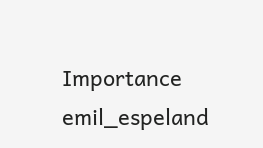Importance emil_espeland